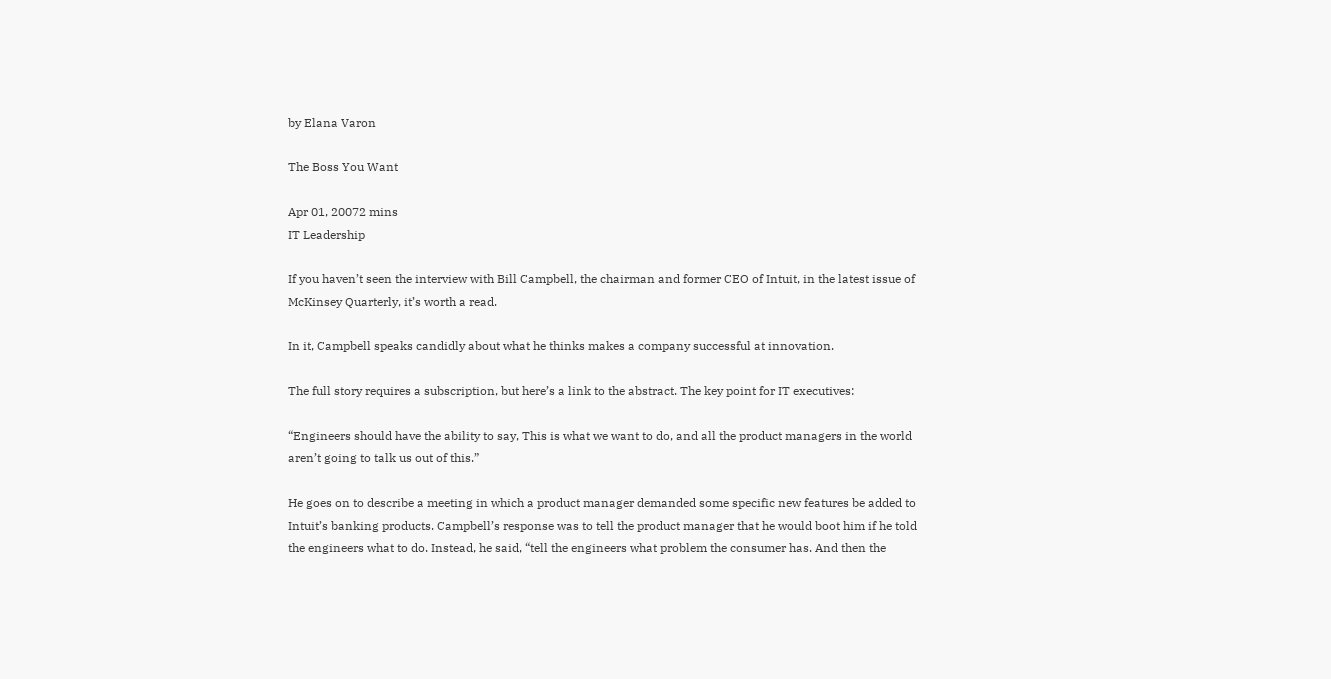by Elana Varon

The Boss You Want

Apr 01, 20072 mins
IT Leadership

If you haven’t seen the interview with Bill Campbell, the chairman and former CEO of Intuit, in the latest issue of McKinsey Quarterly, it’s worth a read.

In it, Campbell speaks candidly about what he thinks makes a company successful at innovation.

The full story requires a subscription, but here’s a link to the abstract. The key point for IT executives:

“Engineers should have the ability to say, This is what we want to do, and all the product managers in the world aren’t going to talk us out of this.”

He goes on to describe a meeting in which a product manager demanded some specific new features be added to Intuit’s banking products. Campbell’s response was to tell the product manager that he would boot him if he told the engineers what to do. Instead, he said, “tell the engineers what problem the consumer has. And then the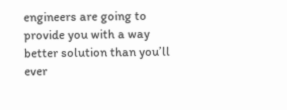engineers are going to provide you with a way better solution than you’ll ever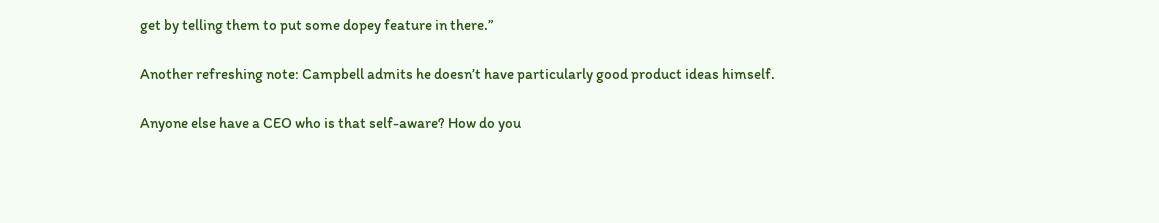get by telling them to put some dopey feature in there.”

Another refreshing note: Campbell admits he doesn’t have particularly good product ideas himself.

Anyone else have a CEO who is that self-aware? How do you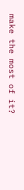make the most of it?